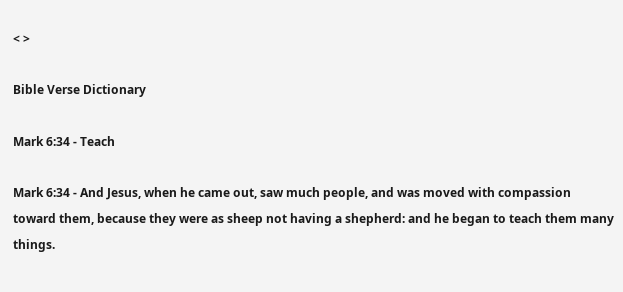< >

Bible Verse Dictionary

Mark 6:34 - Teach

Mark 6:34 - And Jesus, when he came out, saw much people, and was moved with compassion toward them, because they were as sheep not having a shepherd: and he began to teach them many things.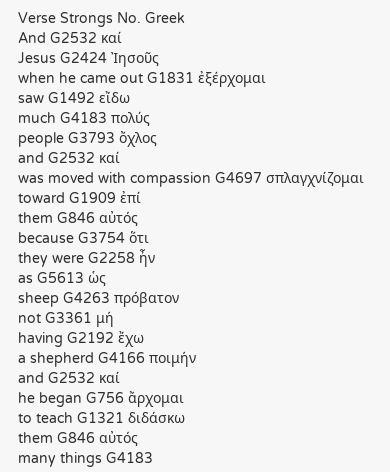Verse Strongs No. Greek
And G2532 καί
Jesus G2424 Ἰησοῦς
when he came out G1831 ἐξέρχομαι
saw G1492 εἴδω
much G4183 πολύς
people G3793 ὄχλος
and G2532 καί
was moved with compassion G4697 σπλαγχνίζομαι
toward G1909 ἐπί
them G846 αὐτός
because G3754 ὅτι
they were G2258 ἦν
as G5613 ὡς
sheep G4263 πρόβατον
not G3361 μή
having G2192 ἔχω
a shepherd G4166 ποιμήν
and G2532 καί
he began G756 ἄρχομαι
to teach G1321 διδάσκω
them G846 αὐτός
many things G4183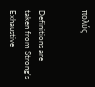πολύς


Definitions are taken from Strong's Exhaustive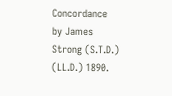Concordance
by James Strong (S.T.D.) (LL.D.) 1890.